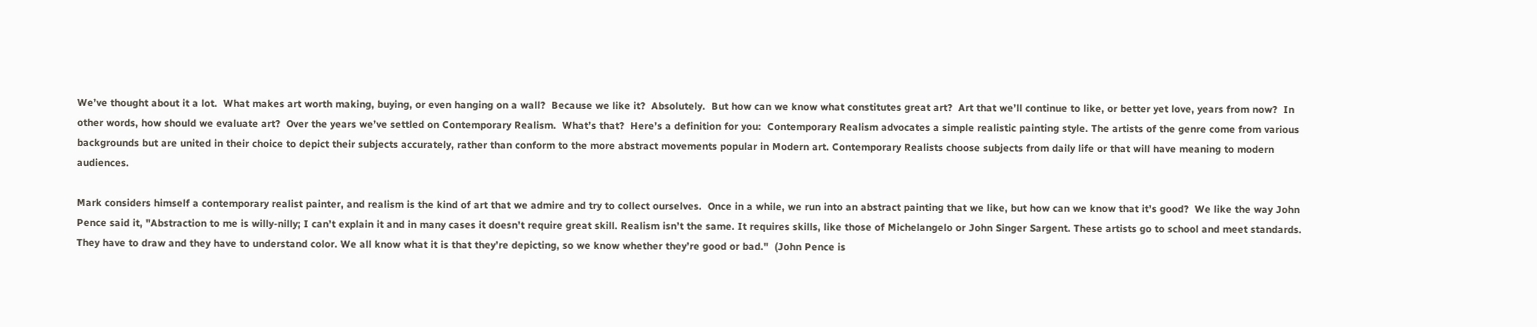We’ve thought about it a lot.  What makes art worth making, buying, or even hanging on a wall?  Because we like it?  Absolutely.  But how can we know what constitutes great art?  Art that we’ll continue to like, or better yet love, years from now?  In other words, how should we evaluate art?  Over the years we’ve settled on Contemporary Realism.  What’s that?  Here’s a definition for you:  Contemporary Realism advocates a simple realistic painting style. The artists of the genre come from various backgrounds but are united in their choice to depict their subjects accurately, rather than conform to the more abstract movements popular in Modern art. Contemporary Realists choose subjects from daily life or that will have meaning to modern audiences.

Mark considers himself a contemporary realist painter, and realism is the kind of art that we admire and try to collect ourselves.  Once in a while, we run into an abstract painting that we like, but how can we know that it’s good?  We like the way John Pence said it, "Abstraction to me is willy-nilly; I can’t explain it and in many cases it doesn’t require great skill. Realism isn’t the same. It requires skills, like those of Michelangelo or John Singer Sargent. These artists go to school and meet standards. They have to draw and they have to understand color. We all know what it is that they’re depicting, so we know whether they’re good or bad."  (John Pence is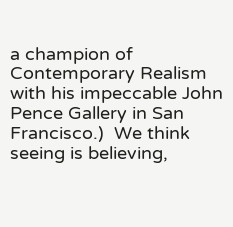a champion of Contemporary Realism with his impeccable John Pence Gallery in San Francisco.)  We think seeing is believing,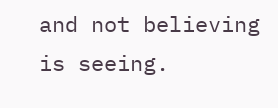and not believing is seeing.